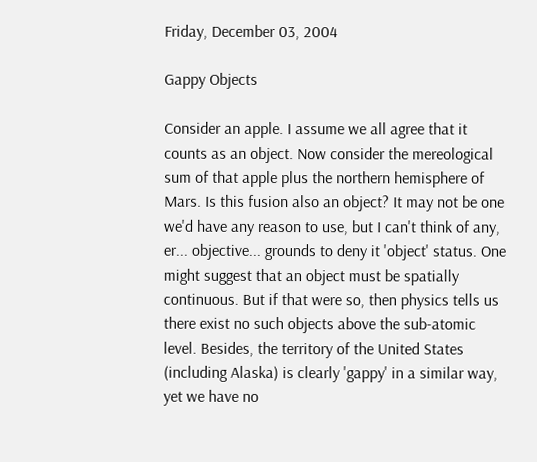Friday, December 03, 2004

Gappy Objects

Consider an apple. I assume we all agree that it counts as an object. Now consider the mereological sum of that apple plus the northern hemisphere of Mars. Is this fusion also an object? It may not be one we'd have any reason to use, but I can't think of any, er... objective... grounds to deny it 'object' status. One might suggest that an object must be spatially continuous. But if that were so, then physics tells us there exist no such objects above the sub-atomic level. Besides, the territory of the United States (including Alaska) is clearly 'gappy' in a similar way, yet we have no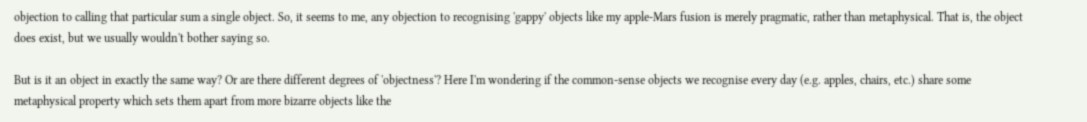objection to calling that particular sum a single object. So, it seems to me, any objection to recognising 'gappy' objects like my apple-Mars fusion is merely pragmatic, rather than metaphysical. That is, the object does exist, but we usually wouldn't bother saying so.

But is it an object in exactly the same way? Or are there different degrees of 'objectness'? Here I'm wondering if the common-sense objects we recognise every day (e.g. apples, chairs, etc.) share some metaphysical property which sets them apart from more bizarre objects like the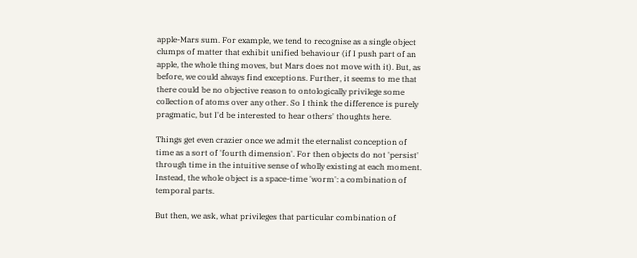apple-Mars sum. For example, we tend to recognise as a single object clumps of matter that exhibit unified behaviour (if I push part of an apple, the whole thing moves, but Mars does not move with it). But, as before, we could always find exceptions. Further, it seems to me that there could be no objective reason to ontologically privilege some collection of atoms over any other. So I think the difference is purely pragmatic, but I'd be interested to hear others' thoughts here.

Things get even crazier once we admit the eternalist conception of time as a sort of 'fourth dimension'. For then objects do not 'persist' through time in the intuitive sense of wholly existing at each moment. Instead, the whole object is a space-time 'worm': a combination of temporal parts.

But then, we ask, what privileges that particular combination of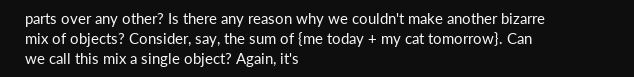parts over any other? Is there any reason why we couldn't make another bizarre mix of objects? Consider, say, the sum of {me today + my cat tomorrow}. Can we call this mix a single object? Again, it's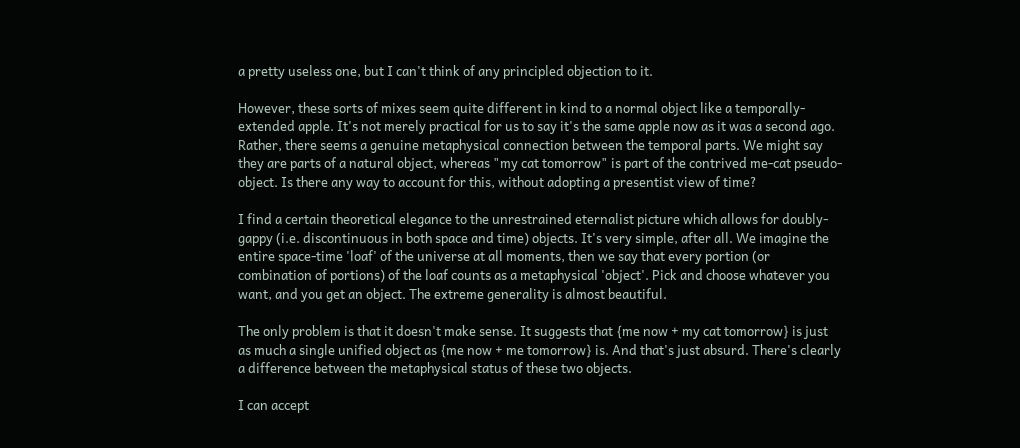a pretty useless one, but I can't think of any principled objection to it.

However, these sorts of mixes seem quite different in kind to a normal object like a temporally-extended apple. It's not merely practical for us to say it's the same apple now as it was a second ago. Rather, there seems a genuine metaphysical connection between the temporal parts. We might say they are parts of a natural object, whereas "my cat tomorrow" is part of the contrived me-cat pseudo-object. Is there any way to account for this, without adopting a presentist view of time?

I find a certain theoretical elegance to the unrestrained eternalist picture which allows for doubly-gappy (i.e. discontinuous in both space and time) objects. It's very simple, after all. We imagine the entire space-time 'loaf' of the universe at all moments, then we say that every portion (or combination of portions) of the loaf counts as a metaphysical 'object'. Pick and choose whatever you want, and you get an object. The extreme generality is almost beautiful.

The only problem is that it doesn't make sense. It suggests that {me now + my cat tomorrow} is just as much a single unified object as {me now + me tomorrow} is. And that's just absurd. There's clearly a difference between the metaphysical status of these two objects.

I can accept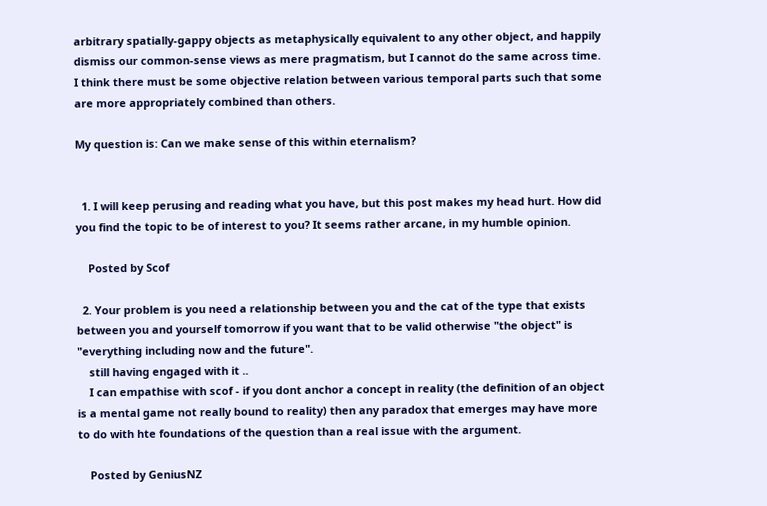arbitrary spatially-gappy objects as metaphysically equivalent to any other object, and happily dismiss our common-sense views as mere pragmatism, but I cannot do the same across time. I think there must be some objective relation between various temporal parts such that some are more appropriately combined than others.

My question is: Can we make sense of this within eternalism?


  1. I will keep perusing and reading what you have, but this post makes my head hurt. How did you find the topic to be of interest to you? It seems rather arcane, in my humble opinion.

    Posted by Scof

  2. Your problem is you need a relationship between you and the cat of the type that exists between you and yourself tomorrow if you want that to be valid otherwise "the object" is "everything including now and the future".
    still having engaged with it ..
    I can empathise with scof - if you dont anchor a concept in reality (the definition of an object is a mental game not really bound to reality) then any paradox that emerges may have more to do with hte foundations of the question than a real issue with the argument.

    Posted by GeniusNZ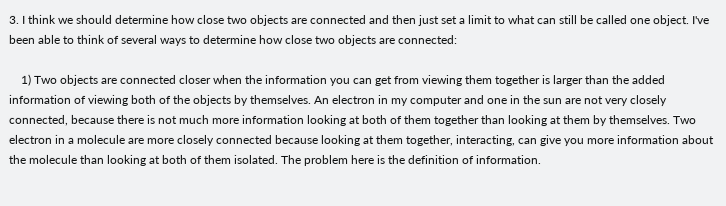3. I think we should determine how close two objects are connected and then just set a limit to what can still be called one object. I've been able to think of several ways to determine how close two objects are connected:

    1) Two objects are connected closer when the information you can get from viewing them together is larger than the added information of viewing both of the objects by themselves. An electron in my computer and one in the sun are not very closely connected, because there is not much more information looking at both of them together than looking at them by themselves. Two electron in a molecule are more closely connected because looking at them together, interacting, can give you more information about the molecule than looking at both of them isolated. The problem here is the definition of information.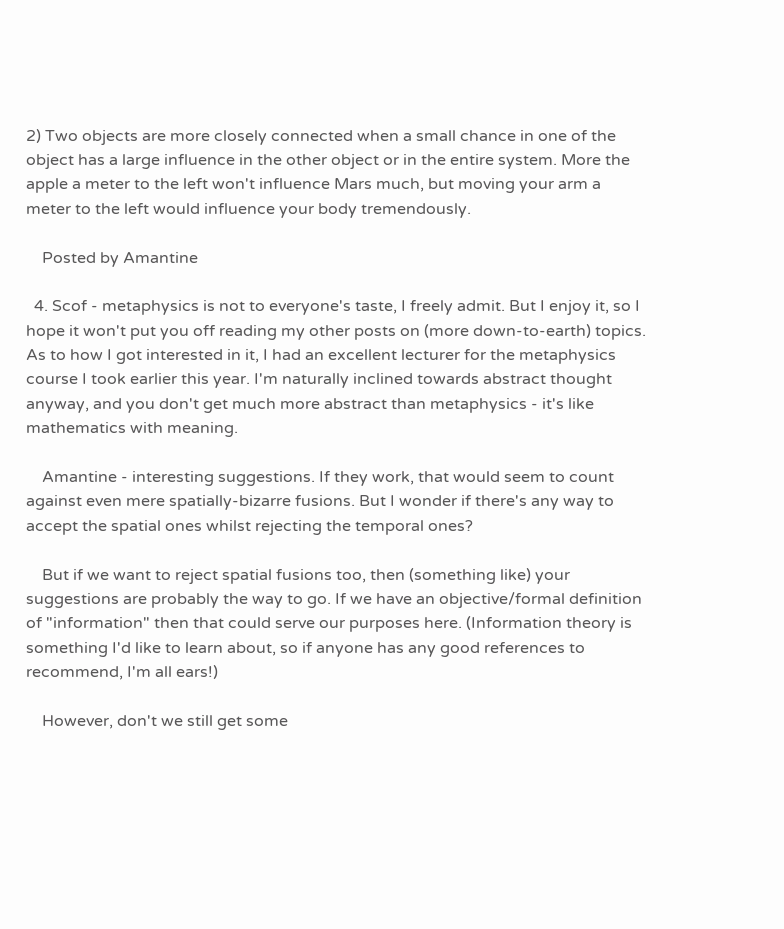2) Two objects are more closely connected when a small chance in one of the object has a large influence in the other object or in the entire system. More the apple a meter to the left won't influence Mars much, but moving your arm a meter to the left would influence your body tremendously.

    Posted by Amantine

  4. Scof - metaphysics is not to everyone's taste, I freely admit. But I enjoy it, so I hope it won't put you off reading my other posts on (more down-to-earth) topics. As to how I got interested in it, I had an excellent lecturer for the metaphysics course I took earlier this year. I'm naturally inclined towards abstract thought anyway, and you don't get much more abstract than metaphysics - it's like mathematics with meaning.

    Amantine - interesting suggestions. If they work, that would seem to count against even mere spatially-bizarre fusions. But I wonder if there's any way to accept the spatial ones whilst rejecting the temporal ones?

    But if we want to reject spatial fusions too, then (something like) your suggestions are probably the way to go. If we have an objective/formal definition of "information" then that could serve our purposes here. (Information theory is something I'd like to learn about, so if anyone has any good references to recommend, I'm all ears!)

    However, don't we still get some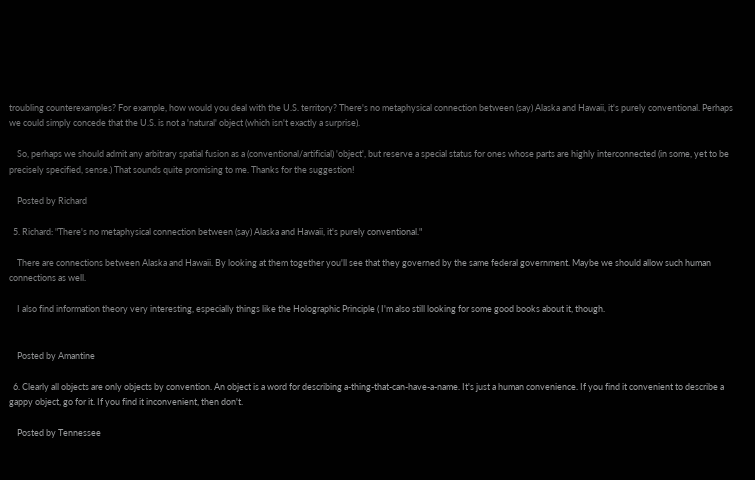troubling counterexamples? For example, how would you deal with the U.S. territory? There's no metaphysical connection between (say) Alaska and Hawaii, it's purely conventional. Perhaps we could simply concede that the U.S. is not a 'natural' object (which isn't exactly a surprise).

    So, perhaps we should admit any arbitrary spatial fusion as a (conventional/artificial) 'object', but reserve a special status for ones whose parts are highly interconnected (in some, yet to be precisely specified, sense.) That sounds quite promising to me. Thanks for the suggestion!

    Posted by Richard

  5. Richard: "There's no metaphysical connection between (say) Alaska and Hawaii, it's purely conventional."

    There are connections between Alaska and Hawaii. By looking at them together you'll see that they governed by the same federal government. Maybe we should allow such human connections as well.

    I also find information theory very interesting, especially things like the Holographic Principle ( I'm also still looking for some good books about it, though.


    Posted by Amantine

  6. Clearly all objects are only objects by convention. An object is a word for describing a-thing-that-can-have-a-name. It's just a human convenience. If you find it convenient to describe a gappy object, go for it. If you find it inconvenient, then don't.

    Posted by Tennessee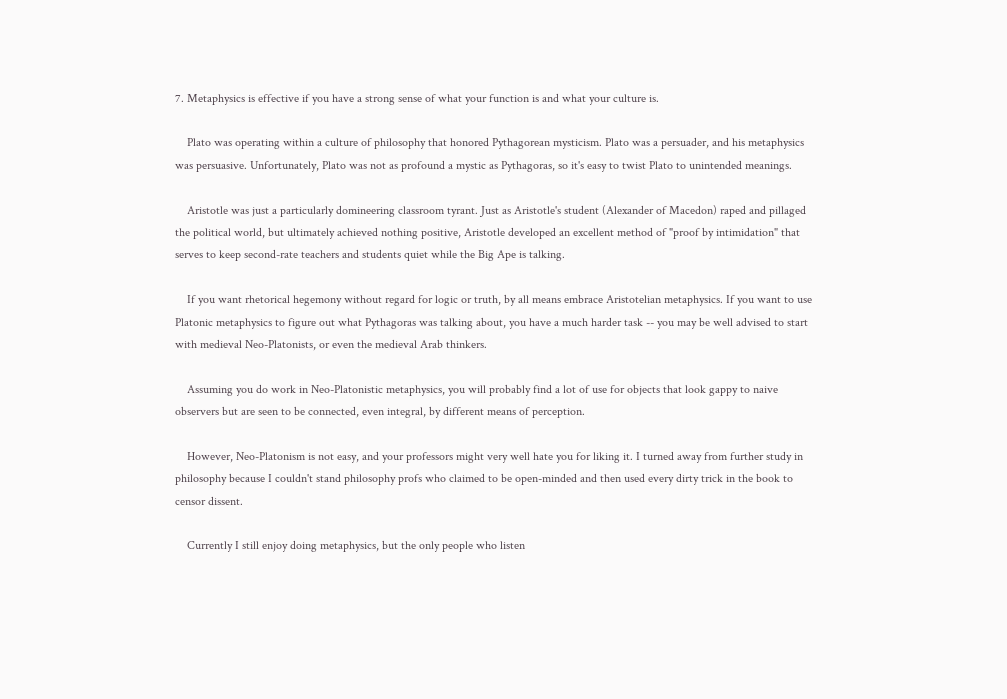7. Metaphysics is effective if you have a strong sense of what your function is and what your culture is.

    Plato was operating within a culture of philosophy that honored Pythagorean mysticism. Plato was a persuader, and his metaphysics was persuasive. Unfortunately, Plato was not as profound a mystic as Pythagoras, so it's easy to twist Plato to unintended meanings.

    Aristotle was just a particularly domineering classroom tyrant. Just as Aristotle's student (Alexander of Macedon) raped and pillaged the political world, but ultimately achieved nothing positive, Aristotle developed an excellent method of "proof by intimidation" that serves to keep second-rate teachers and students quiet while the Big Ape is talking.

    If you want rhetorical hegemony without regard for logic or truth, by all means embrace Aristotelian metaphysics. If you want to use Platonic metaphysics to figure out what Pythagoras was talking about, you have a much harder task -- you may be well advised to start with medieval Neo-Platonists, or even the medieval Arab thinkers.

    Assuming you do work in Neo-Platonistic metaphysics, you will probably find a lot of use for objects that look gappy to naive observers but are seen to be connected, even integral, by different means of perception.

    However, Neo-Platonism is not easy, and your professors might very well hate you for liking it. I turned away from further study in philosophy because I couldn't stand philosophy profs who claimed to be open-minded and then used every dirty trick in the book to censor dissent.

    Currently I still enjoy doing metaphysics, but the only people who listen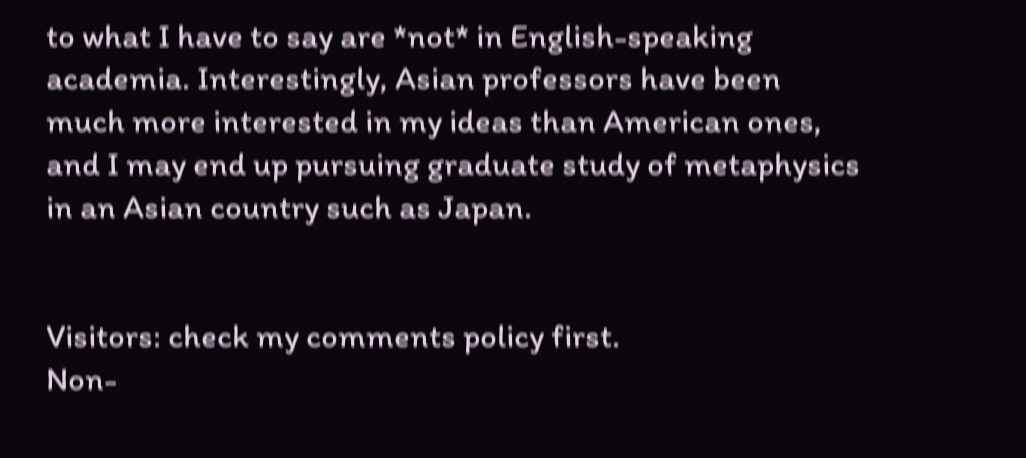to what I have to say are *not* in English-speaking academia. Interestingly, Asian professors have been much more interested in my ideas than American ones, and I may end up pursuing graduate study of metaphysics in an Asian country such as Japan.


Visitors: check my comments policy first.
Non-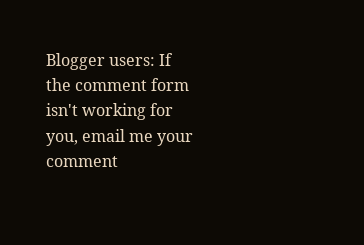Blogger users: If the comment form isn't working for you, email me your comment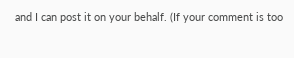and I can post it on your behalf. (If your comment is too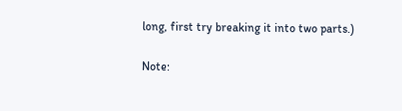long, first try breaking it into two parts.)

Note: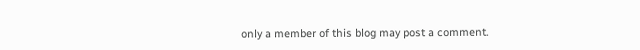only a member of this blog may post a comment.